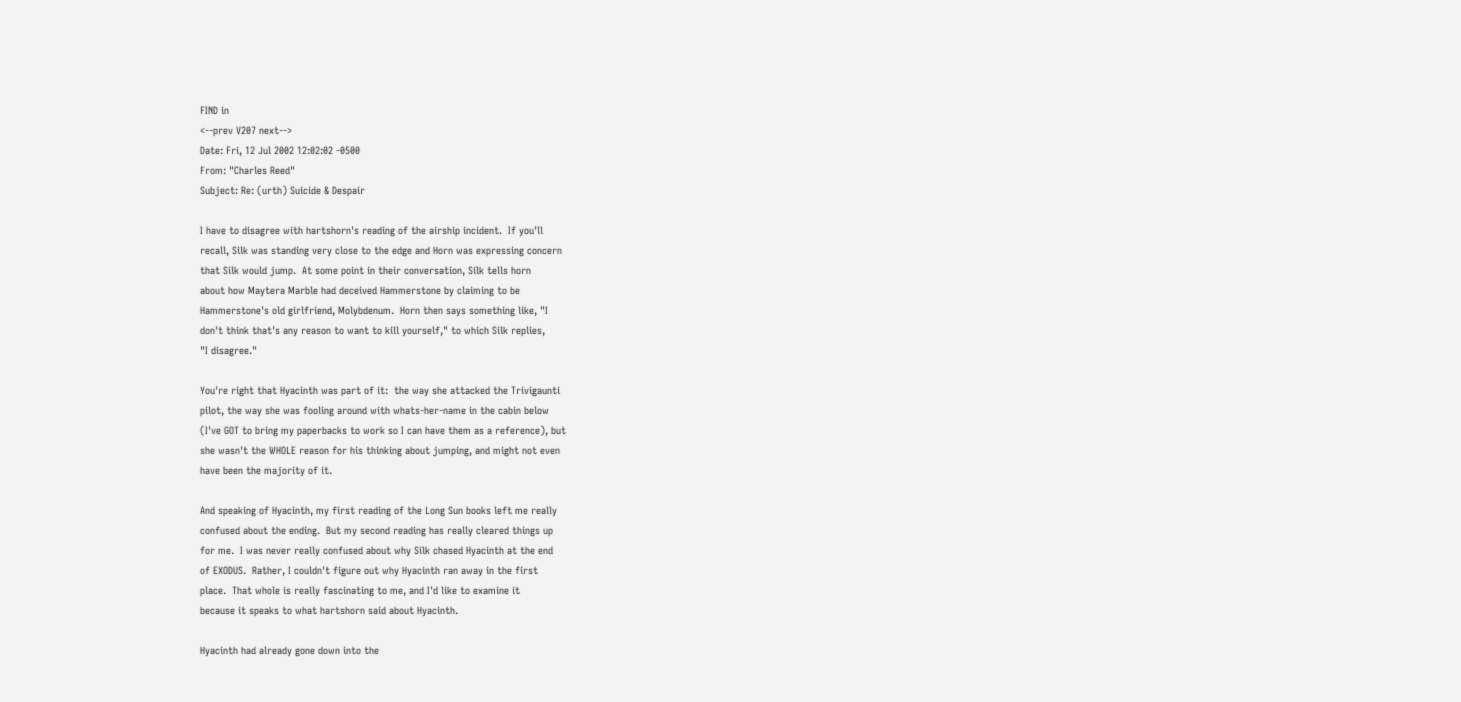FIND in
<--prev V207 next-->
Date: Fri, 12 Jul 2002 12:02:02 -0500
From: "Charles Reed"
Subject: Re: (urth) Suicide & Despair

I have to disagree with hartshorn's reading of the airship incident.  If you'll
recall, Silk was standing very close to the edge and Horn was expressing concern
that Silk would jump.  At some point in their conversation, Silk tells horn
about how Maytera Marble had deceived Hammerstone by claiming to be
Hammerstone's old girlfriend, Molybdenum.  Horn then says something like, "I
don't think that's any reason to want to kill yourself," to which Silk replies,
"I disagree."

You're right that Hyacinth was part of it:  the way she attacked the Trivigaunti
pilot, the way she was fooling around with whats-her-name in the cabin below
(I've GOT to bring my paperbacks to work so I can have them as a reference), but
she wasn't the WHOLE reason for his thinking about jumping, and might not even
have been the majority of it.

And speaking of Hyacinth, my first reading of the Long Sun books left me really
confused about the ending.  But my second reading has really cleared things up
for me.  I was never really confused about why Silk chased Hyacinth at the end
of EXODUS.  Rather, I couldn't figure out why Hyacinth ran away in the first
place.  That whole is really fascinating to me, and I'd like to examine it
because it speaks to what hartshorn said about Hyacinth.

Hyacinth had already gone down into the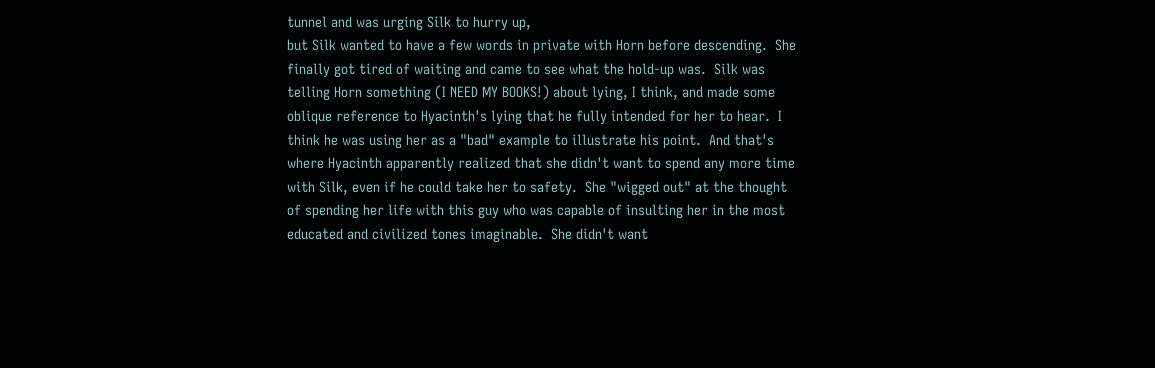tunnel and was urging Silk to hurry up,
but Silk wanted to have a few words in private with Horn before descending.  She
finally got tired of waiting and came to see what the hold-up was.  Silk was
telling Horn something (I NEED MY BOOKS!) about lying, I think, and made some
oblique reference to Hyacinth's lying that he fully intended for her to hear.  I
think he was using her as a "bad" example to illustrate his point.  And that's
where Hyacinth apparently realized that she didn't want to spend any more time
with Silk, even if he could take her to safety.  She "wigged out" at the thought
of spending her life with this guy who was capable of insulting her in the most
educated and civilized tones imaginable.  She didn't want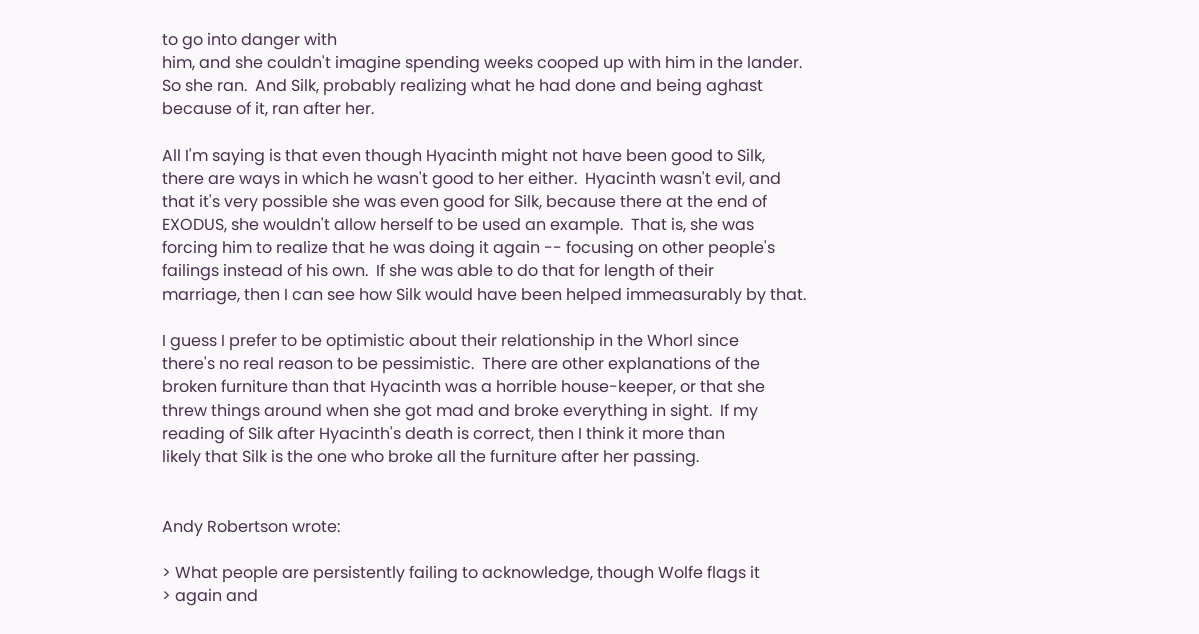to go into danger with
him, and she couldn't imagine spending weeks cooped up with him in the lander.
So she ran.  And Silk, probably realizing what he had done and being aghast
because of it, ran after her.

All I'm saying is that even though Hyacinth might not have been good to Silk,
there are ways in which he wasn't good to her either.  Hyacinth wasn't evil, and
that it's very possible she was even good for Silk, because there at the end of
EXODUS, she wouldn't allow herself to be used an example.  That is, she was
forcing him to realize that he was doing it again -- focusing on other people's
failings instead of his own.  If she was able to do that for length of their
marriage, then I can see how Silk would have been helped immeasurably by that.

I guess I prefer to be optimistic about their relationship in the Whorl since
there's no real reason to be pessimistic.  There are other explanations of the
broken furniture than that Hyacinth was a horrible house-keeper, or that she
threw things around when she got mad and broke everything in sight.  If my
reading of Silk after Hyacinth's death is correct, then I think it more than
likely that Silk is the one who broke all the furniture after her passing.


Andy Robertson wrote:

> What people are persistently failing to acknowledge, though Wolfe flags it
> again and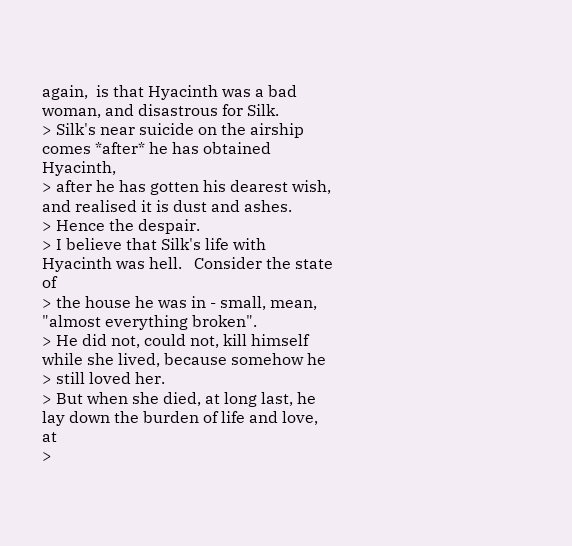again,  is that Hyacinth was a bad woman, and disastrous for Silk.
> Silk's near suicide on the airship comes *after* he has obtained Hyacinth,
> after he has gotten his dearest wish, and realised it is dust and ashes.
> Hence the despair.
> I believe that Silk's life with Hyacinth was hell.   Consider the state of
> the house he was in - small, mean, "almost everything broken".
> He did not, could not, kill himself while she lived, because somehow he
> still loved her.
> But when she died, at long last, he lay down the burden of life and love, at
>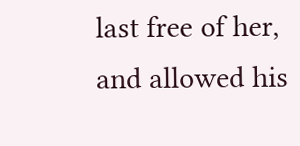last free of her, and allowed his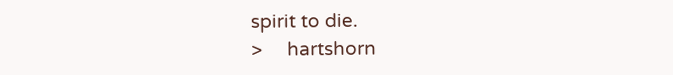spirit to die.
>     hartshorn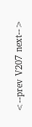<--prev V207 next-->